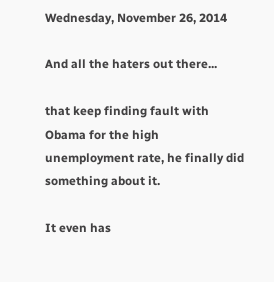Wednesday, November 26, 2014

And all the haters out there...

that keep finding fault with Obama for the high unemployment rate, he finally did something about it.

It even has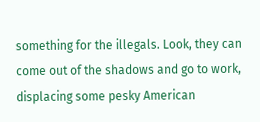something for the illegals. Look, they can come out of the shadows and go to work, displacing some pesky American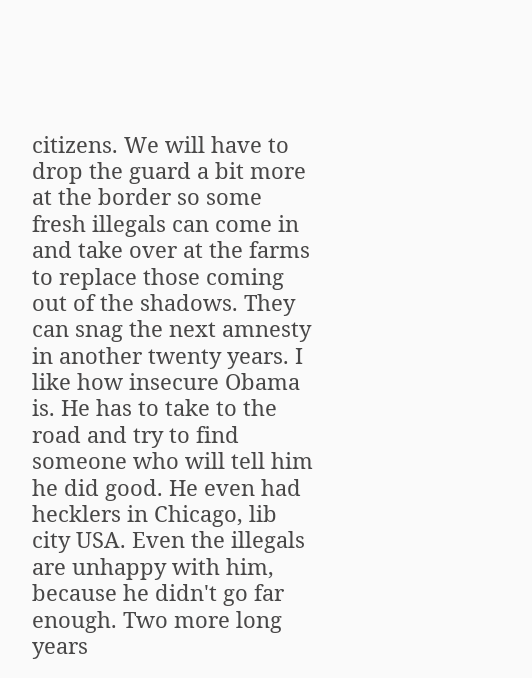citizens. We will have to drop the guard a bit more at the border so some fresh illegals can come in and take over at the farms to replace those coming out of the shadows. They can snag the next amnesty in another twenty years. I like how insecure Obama is. He has to take to the road and try to find someone who will tell him he did good. He even had hecklers in Chicago, lib city USA. Even the illegals are unhappy with him, because he didn't go far enough. Two more long years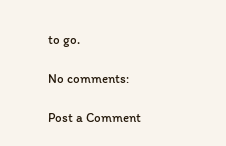to go.

No comments:

Post a Comment